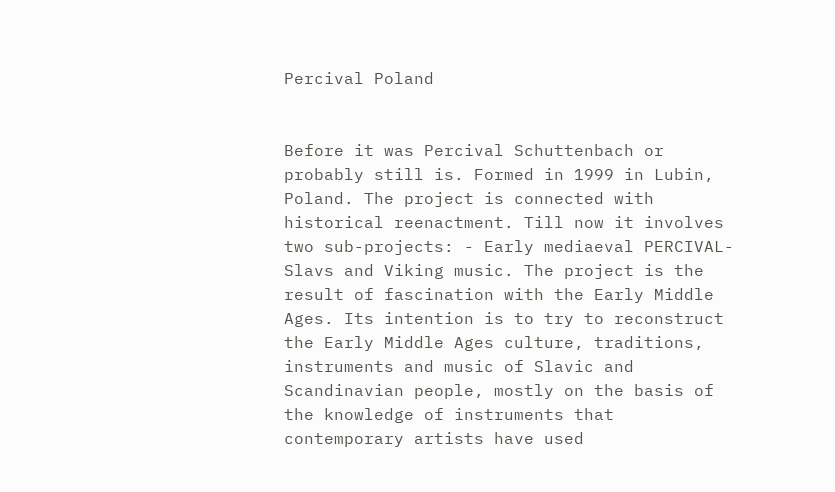Percival Poland


Before it was Percival Schuttenbach or probably still is. Formed in 1999 in Lubin, Poland. The project is connected with historical reenactment. Till now it involves two sub-projects: - Early mediaeval PERCIVAL- Slavs and Viking music. The project is the result of fascination with the Early Middle Ages. Its intention is to try to reconstruct the Early Middle Ages culture, traditions, instruments and music of Slavic and Scandinavian people, mostly on the basis of the knowledge of instruments that contemporary artists have used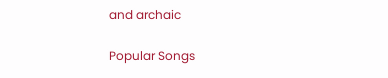and archaic

Popular Songs